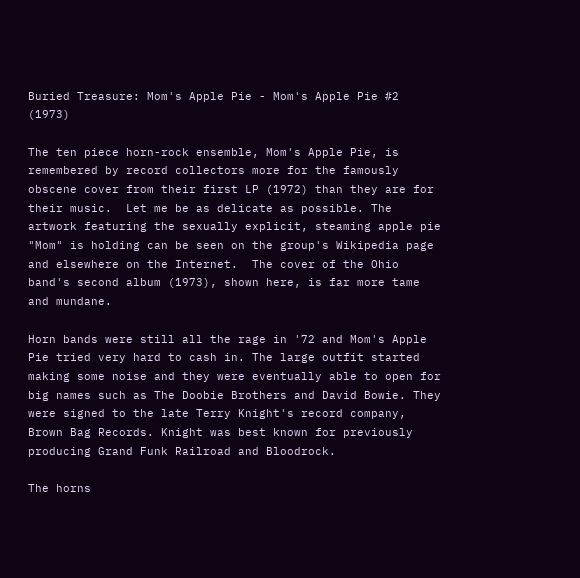Buried Treasure: Mom's Apple Pie - Mom's Apple Pie #2 (1973)

The ten piece horn-rock ensemble, Mom's Apple Pie, is remembered by record collectors more for the famously obscene cover from their first LP (1972) than they are for their music.  Let me be as delicate as possible. The artwork featuring the sexually explicit, steaming apple pie "Mom" is holding can be seen on the group's Wikipedia page and elsewhere on the Internet.  The cover of the Ohio band's second album (1973), shown here, is far more tame and mundane.

Horn bands were still all the rage in '72 and Mom's Apple Pie tried very hard to cash in. The large outfit started making some noise and they were eventually able to open for big names such as The Doobie Brothers and David Bowie. They were signed to the late Terry Knight's record company, Brown Bag Records. Knight was best known for previously producing Grand Funk Railroad and Bloodrock.

The horns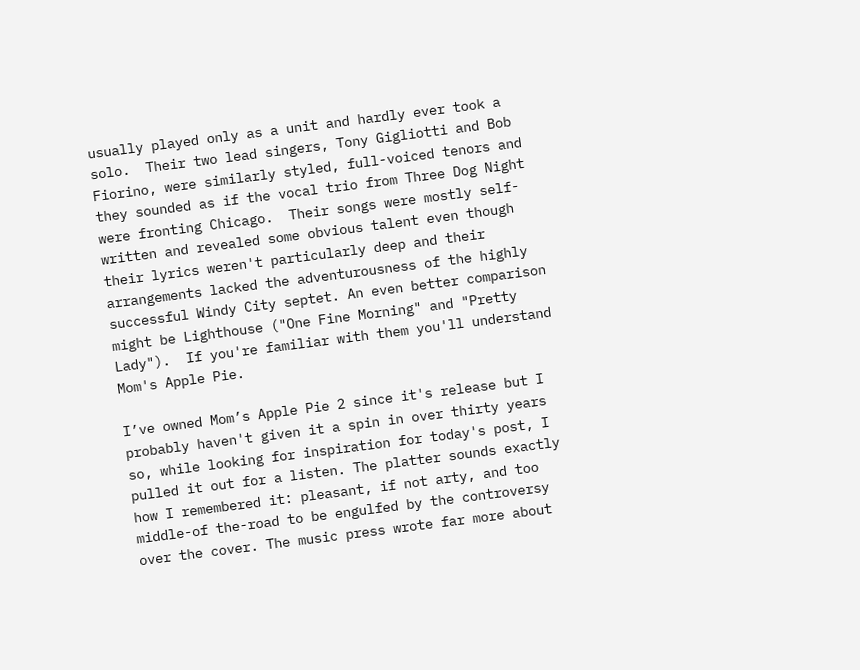usually played only as a unit and hardly ever took a solo.  Their two lead singers, Tony Gigliotti and Bob Fiorino, were similarly styled, full-voiced tenors and they sounded as if the vocal trio from Three Dog Night were fronting Chicago.  Their songs were mostly self-written and revealed some obvious talent even though their lyrics weren't particularly deep and their arrangements lacked the adventurousness of the highly successful Windy City septet. An even better comparison might be Lighthouse ("One Fine Morning" and "Pretty Lady").  If you're familiar with them you'll understand Mom's Apple Pie.

I’ve owned Mom’s Apple Pie 2 since it's release but I probably haven't given it a spin in over thirty years so, while looking for inspiration for today's post, I pulled it out for a listen. The platter sounds exactly how I remembered it: pleasant, if not arty, and too middle-of the-road to be engulfed by the controversy over the cover. The music press wrote far more about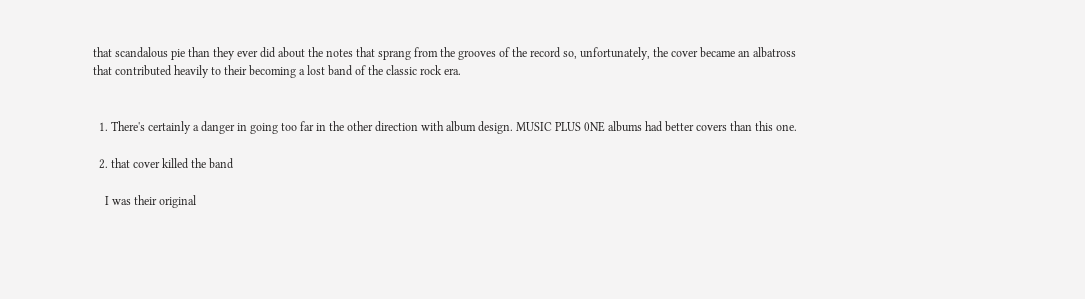that scandalous pie than they ever did about the notes that sprang from the grooves of the record so, unfortunately, the cover became an albatross that contributed heavily to their becoming a lost band of the classic rock era.


  1. There's certainly a danger in going too far in the other direction with album design. MUSIC PLUS 0NE albums had better covers than this one.

  2. that cover killed the band

    I was their original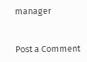manager


Post a Comment